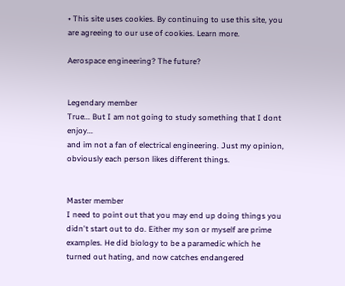• This site uses cookies. By continuing to use this site, you are agreeing to our use of cookies. Learn more.

Aerospace engineering? The future?


Legendary member
True... But I am not going to study something that I dont enjoy...
and im not a fan of electrical engineering. Just my opinion, obviously each person likes different things.


Master member
I need to point out that you may end up doing things you didn't start out to do. Either my son or myself are prime examples. He did biology to be a paramedic which he turned out hating, and now catches endangered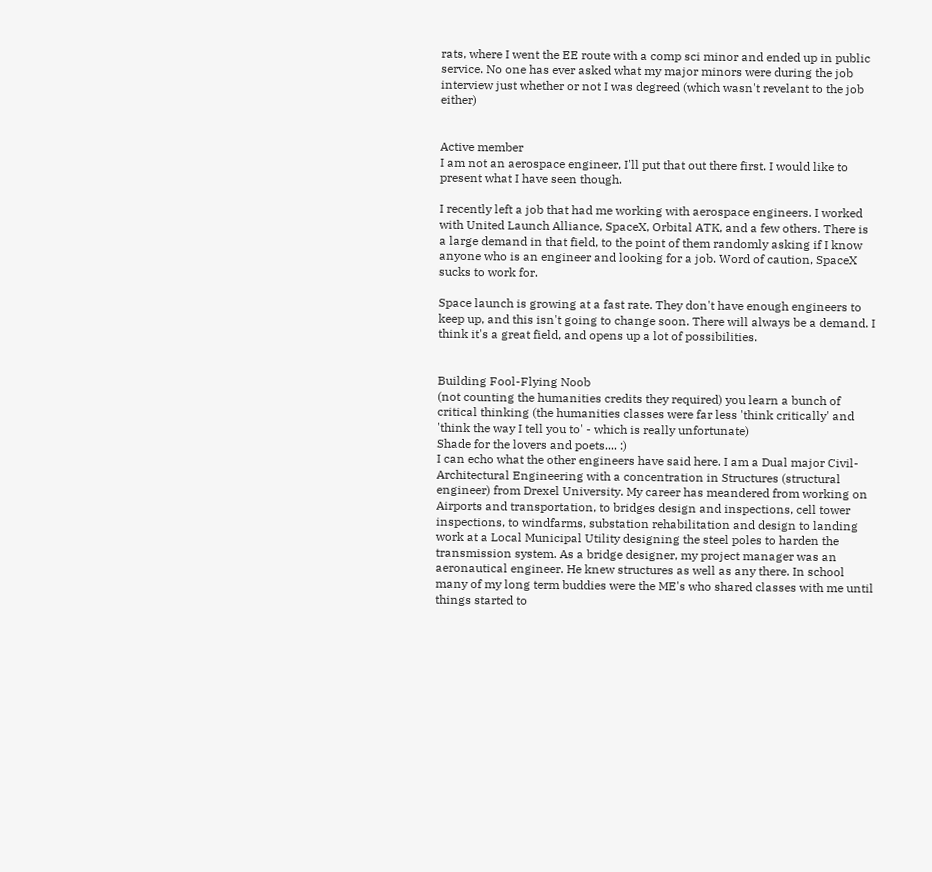rats, where I went the EE route with a comp sci minor and ended up in public service. No one has ever asked what my major minors were during the job interview just whether or not I was degreed (which wasn't revelant to the job either)


Active member
I am not an aerospace engineer, I'll put that out there first. I would like to present what I have seen though.

I recently left a job that had me working with aerospace engineers. I worked with United Launch Alliance, SpaceX, Orbital ATK, and a few others. There is a large demand in that field, to the point of them randomly asking if I know anyone who is an engineer and looking for a job. Word of caution, SpaceX sucks to work for.

Space launch is growing at a fast rate. They don't have enough engineers to keep up, and this isn't going to change soon. There will always be a demand. I think it's a great field, and opens up a lot of possibilities.


Building Fool-Flying Noob
(not counting the humanities credits they required) you learn a bunch of critical thinking (the humanities classes were far less 'think critically' and 'think the way I tell you to' - which is really unfortunate)
Shade for the lovers and poets.... :)
I can echo what the other engineers have said here. I am a Dual major Civil-Architectural Engineering with a concentration in Structures (structural engineer) from Drexel University. My career has meandered from working on Airports and transportation, to bridges design and inspections, cell tower inspections, to windfarms, substation rehabilitation and design to landing work at a Local Municipal Utility designing the steel poles to harden the transmission system. As a bridge designer, my project manager was an aeronautical engineer. He knew structures as well as any there. In school many of my long term buddies were the ME's who shared classes with me until things started to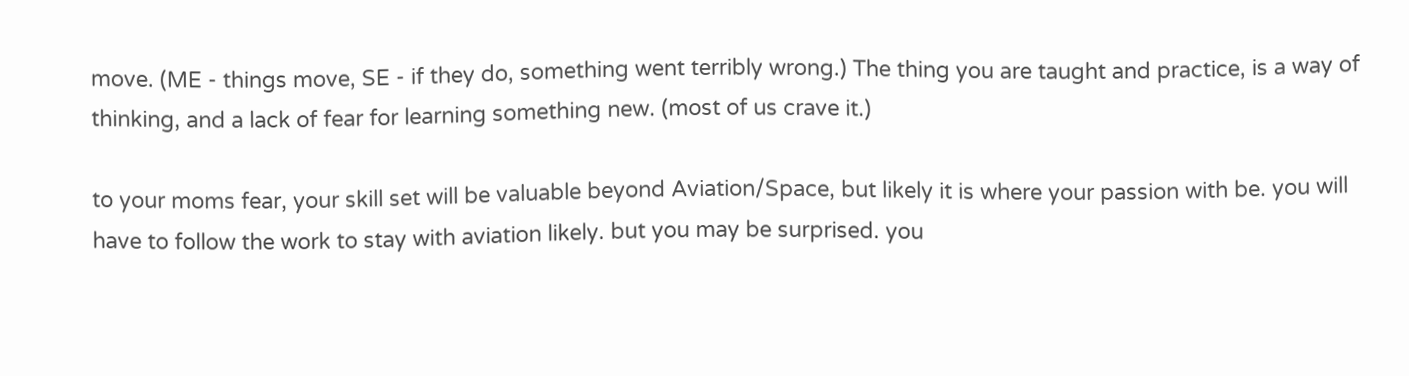move. (ME - things move, SE - if they do, something went terribly wrong.) The thing you are taught and practice, is a way of thinking, and a lack of fear for learning something new. (most of us crave it.)

to your moms fear, your skill set will be valuable beyond Aviation/Space, but likely it is where your passion with be. you will have to follow the work to stay with aviation likely. but you may be surprised. you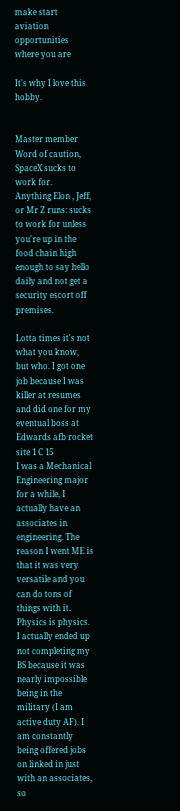make start aviation opportunities where you are

It's why I love this hobby.


Master member
Word of caution, SpaceX sucks to work for.
Anything Elon , Jeff, or Mr Z runs: sucks to work for unless you're up in the food chain high enough to say hello daily and not get a security escort off premises.

Lotta times it's not what you know, but who. I got one job because I was killer at resumes and did one for my eventual boss at Edwards afb rocket site 1 C 15
I was a Mechanical Engineering major for a while, I actually have an associates in engineering. The reason I went ME is that it was very versatile and you can do tons of things with it. Physics is physics. I actually ended up not completing my BS because it was nearly impossible being in the military (I am active duty AF). I am constantly being offered jobs on linked in just with an associates, so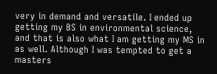very in demand and versatile. I ended up getting my BS in environmental science, and that is also what I am getting my MS in as well. Although I was tempted to get a masters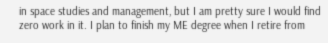in space studies and management, but I am pretty sure I would find zero work in it. I plan to finish my ME degree when I retire from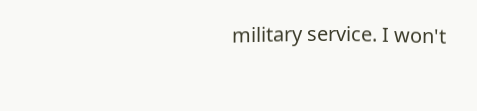military service. I won't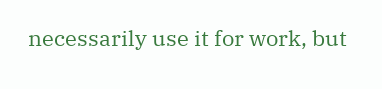necessarily use it for work, but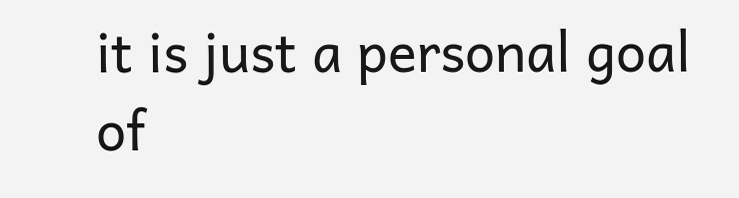it is just a personal goal of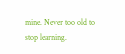mine. Never too old to stop learning.